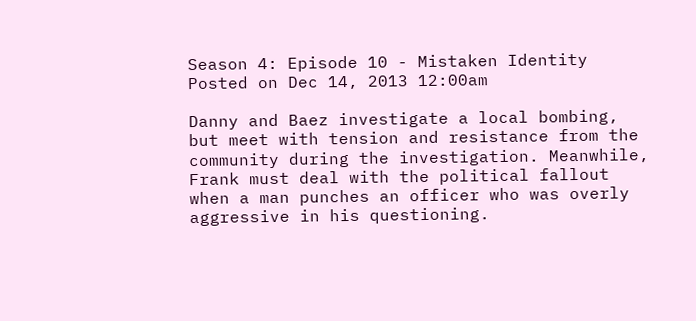Season 4: Episode 10 - Mistaken Identity
Posted on Dec 14, 2013 12:00am

Danny and Baez investigate a local bombing, but meet with tension and resistance from the community during the investigation. Meanwhile, Frank must deal with the political fallout when a man punches an officer who was overly aggressive in his questioning.